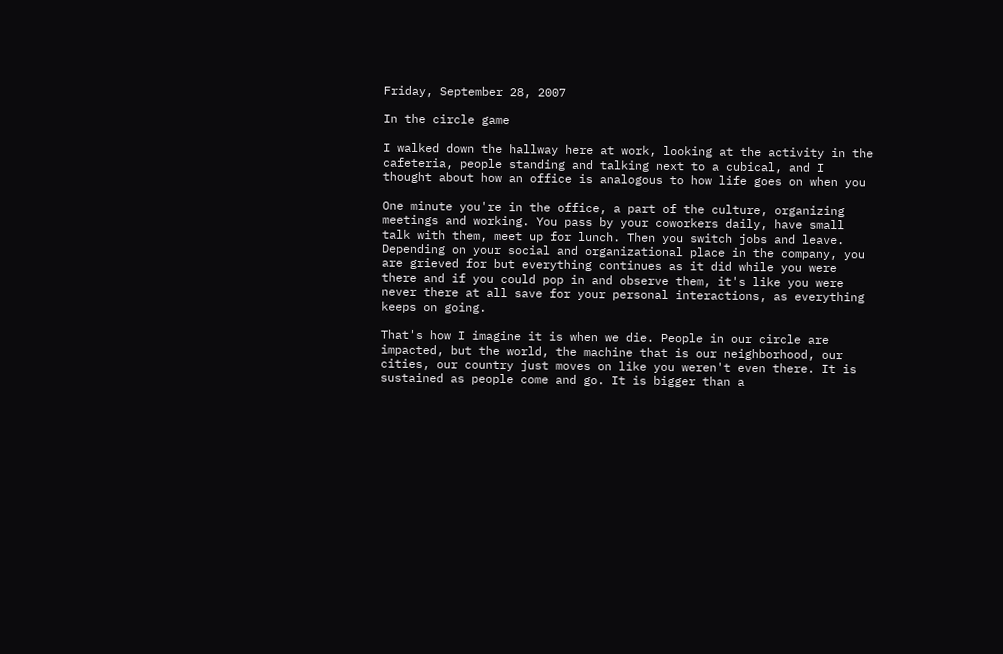Friday, September 28, 2007

In the circle game

I walked down the hallway here at work, looking at the activity in the
cafeteria, people standing and talking next to a cubical, and I
thought about how an office is analogous to how life goes on when you

One minute you're in the office, a part of the culture, organizing
meetings and working. You pass by your coworkers daily, have small
talk with them, meet up for lunch. Then you switch jobs and leave.
Depending on your social and organizational place in the company, you
are grieved for but everything continues as it did while you were
there and if you could pop in and observe them, it's like you were
never there at all save for your personal interactions, as everything
keeps on going.

That's how I imagine it is when we die. People in our circle are
impacted, but the world, the machine that is our neighborhood, our
cities, our country just moves on like you weren't even there. It is
sustained as people come and go. It is bigger than a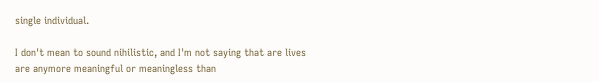single individual.

I don't mean to sound nihilistic, and I'm not saying that are lives
are anymore meaningful or meaningless than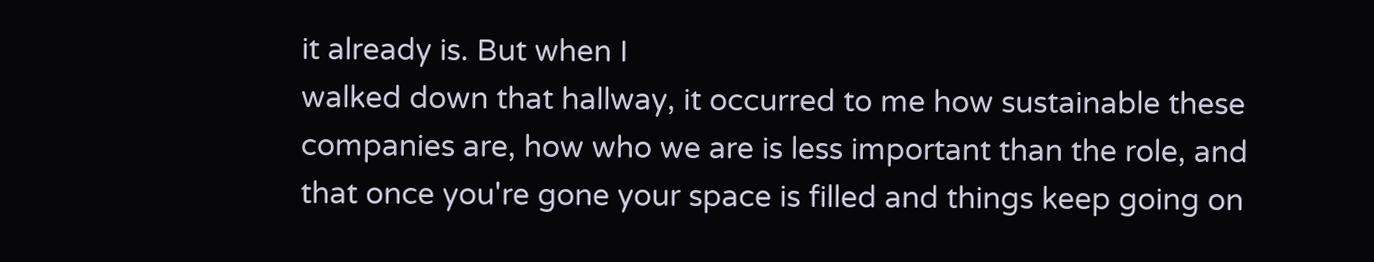it already is. But when I
walked down that hallway, it occurred to me how sustainable these
companies are, how who we are is less important than the role, and
that once you're gone your space is filled and things keep going on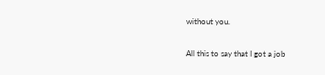without you.

All this to say that I got a job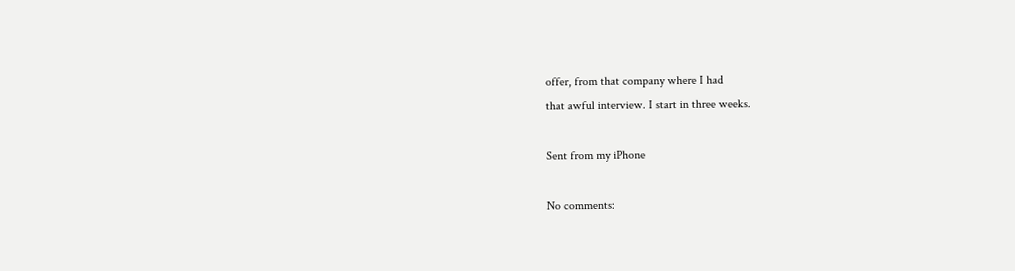offer, from that company where I had
that awful interview. I start in three weeks.

Sent from my iPhone

No comments: